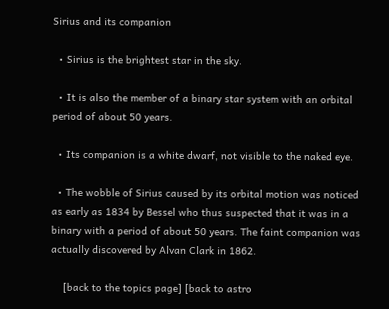Sirius and its companion

  • Sirius is the brightest star in the sky.

  • It is also the member of a binary star system with an orbital period of about 50 years.

  • Its companion is a white dwarf, not visible to the naked eye.

  • The wobble of Sirius caused by its orbital motion was noticed as early as 1834 by Bessel who thus suspected that it was in a binary with a period of about 50 years. The faint companion was actually discovered by Alvan Clark in 1862.

    [back to the topics page] [back to astro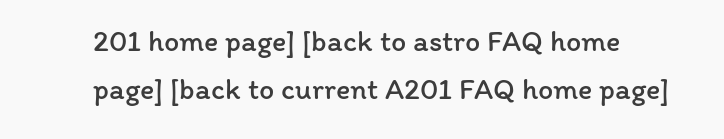201 home page] [back to astro FAQ home page] [back to current A201 FAQ home page]